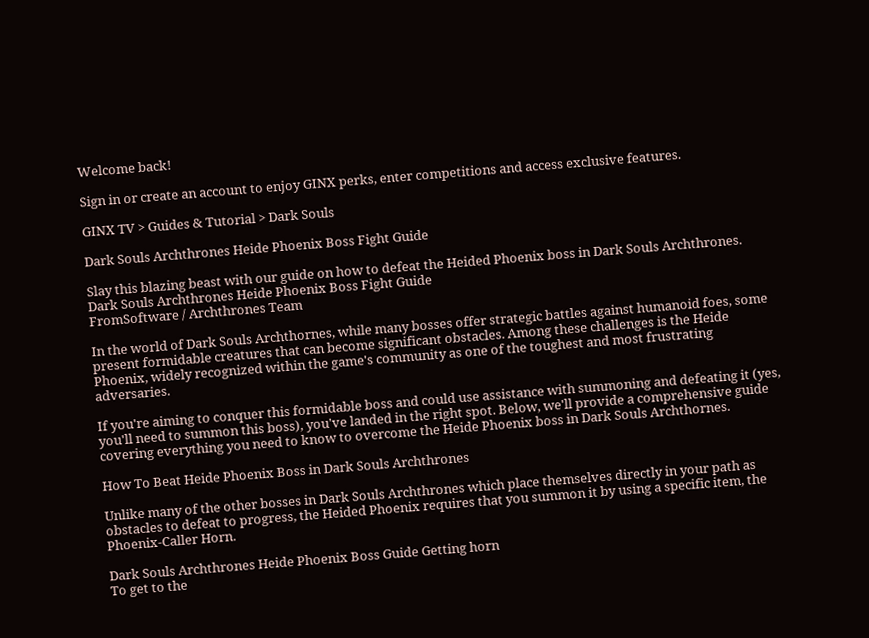Welcome back!

Sign in or create an account to enjoy GINX perks, enter competitions and access exclusive features.

GINX TV > Guides & Tutorial > Dark Souls

Dark Souls Archthrones Heide Phoenix Boss Fight Guide

Slay this blazing beast with our guide on how to defeat the Heided Phoenix boss in Dark Souls Archthrones.
Dark Souls Archthrones Heide Phoenix Boss Fight Guide
FromSoftware / Archthrones Team

In the world of Dark Souls Archthornes, while many bosses offer strategic battles against humanoid foes, some present formidable creatures that can become significant obstacles. Among these challenges is the Heide Phoenix, widely recognized within the game's community as one of the toughest and most frustrating adversaries.

If you're aiming to conquer this formidable boss and could use assistance with summoning and defeating it (yes, you'll need to summon this boss), you've landed in the right spot. Below, we'll provide a comprehensive guide covering everything you need to know to overcome the Heide Phoenix boss in Dark Souls Archthornes.

How To Beat Heide Phoenix Boss in Dark Souls Archthrones

Unlike many of the other bosses in Dark Souls Archthrones which place themselves directly in your path as obstacles to defeat to progress, the Heided Phoenix requires that you summon it by using a specific item, the Phoenix-Caller Horn.

Dark Souls Archthrones Heide Phoenix Boss Guide Getting horn
To get to the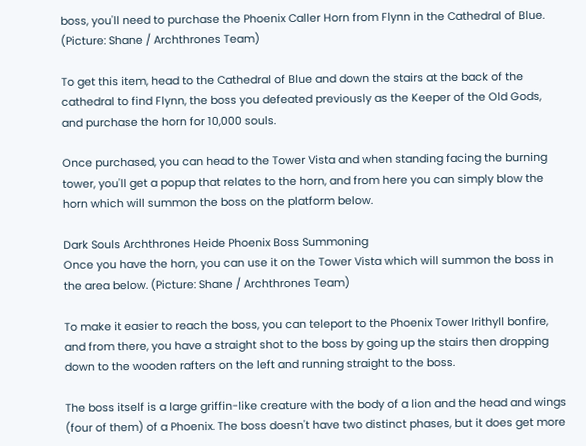boss, you'll need to purchase the Phoenix Caller Horn from Flynn in the Cathedral of Blue. (Picture: Shane / Archthrones Team)

To get this item, head to the Cathedral of Blue and down the stairs at the back of the cathedral to find Flynn, the boss you defeated previously as the Keeper of the Old Gods, and purchase the horn for 10,000 souls.

Once purchased, you can head to the Tower Vista and when standing facing the burning tower, you'll get a popup that relates to the horn, and from here you can simply blow the horn which will summon the boss on the platform below.

Dark Souls Archthrones Heide Phoenix Boss Summoning
Once you have the horn, you can use it on the Tower Vista which will summon the boss in the area below. (Picture: Shane / Archthrones Team)

To make it easier to reach the boss, you can teleport to the Phoenix Tower Irithyll bonfire, and from there, you have a straight shot to the boss by going up the stairs then dropping down to the wooden rafters on the left and running straight to the boss.

The boss itself is a large griffin-like creature with the body of a lion and the head and wings (four of them) of a Phoenix. The boss doesn't have two distinct phases, but it does get more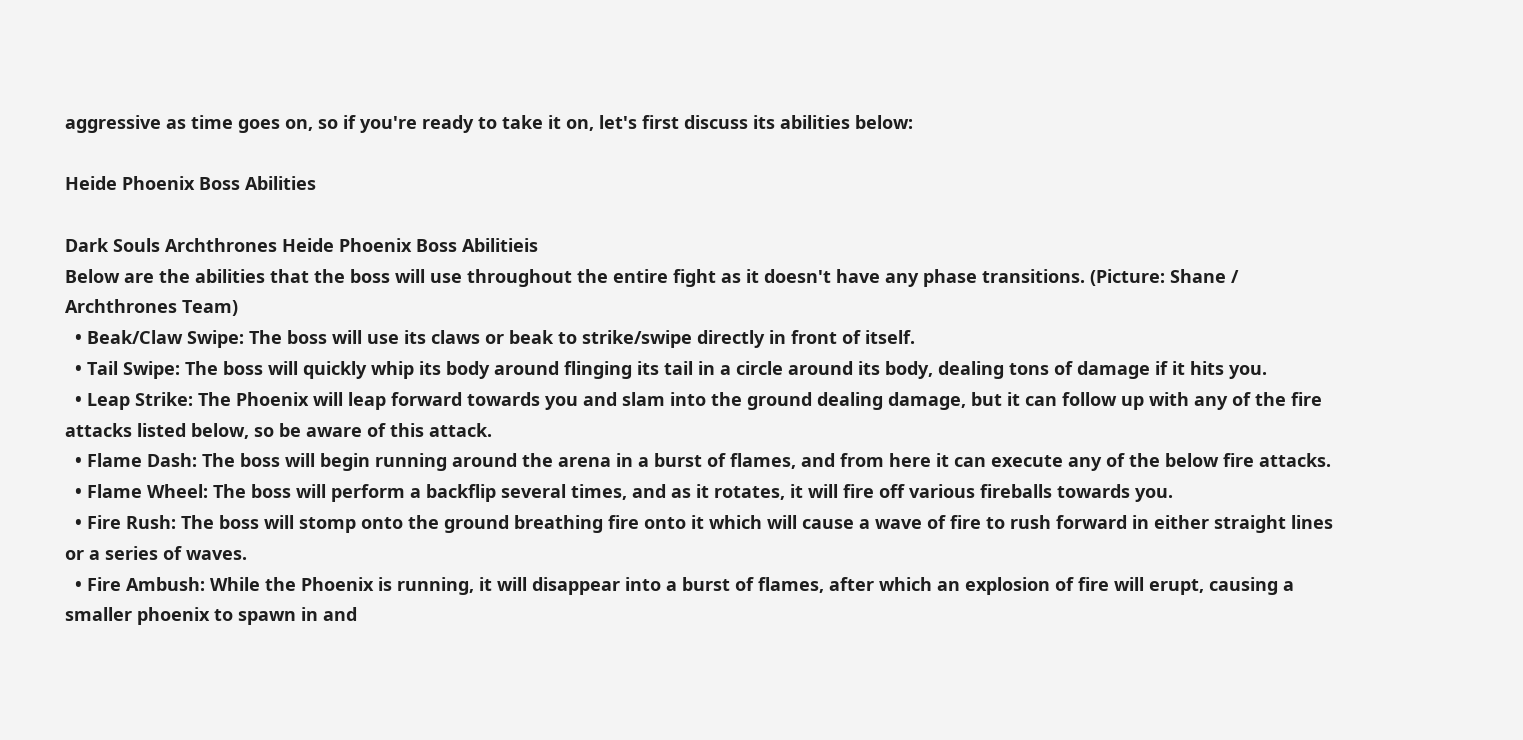aggressive as time goes on, so if you're ready to take it on, let's first discuss its abilities below:

Heide Phoenix Boss Abilities

Dark Souls Archthrones Heide Phoenix Boss Abilitieis
Below are the abilities that the boss will use throughout the entire fight as it doesn't have any phase transitions. (Picture: Shane / Archthrones Team)
  • Beak/Claw Swipe: The boss will use its claws or beak to strike/swipe directly in front of itself.
  • Tail Swipe: The boss will quickly whip its body around flinging its tail in a circle around its body, dealing tons of damage if it hits you.
  • Leap Strike: The Phoenix will leap forward towards you and slam into the ground dealing damage, but it can follow up with any of the fire attacks listed below, so be aware of this attack.
  • Flame Dash: The boss will begin running around the arena in a burst of flames, and from here it can execute any of the below fire attacks.
  • Flame Wheel: The boss will perform a backflip several times, and as it rotates, it will fire off various fireballs towards you.
  • Fire Rush: The boss will stomp onto the ground breathing fire onto it which will cause a wave of fire to rush forward in either straight lines or a series of waves.
  • Fire Ambush: While the Phoenix is running, it will disappear into a burst of flames, after which an explosion of fire will erupt, causing a smaller phoenix to spawn in and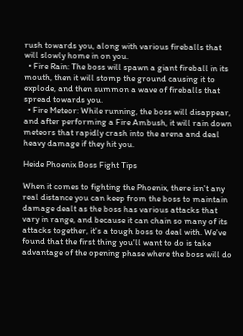rush towards you, along with various fireballs that will slowly home in on you.
  • Fire Rain: The boss will spawn a giant fireball in its mouth, then it will stomp the ground causing it to explode, and then summon a wave of fireballs that spread towards you.
  • Fire Meteor: While running, the boss will disappear, and after performing a Fire Ambush, it will rain down meteors that rapidly crash into the arena and deal heavy damage if they hit you.

Heide Phoenix Boss Fight Tips

When it comes to fighting the Phoenix, there isn't any real distance you can keep from the boss to maintain damage dealt as the boss has various attacks that vary in range, and because it can chain so many of its attacks together, it's a tough boss to deal with. We've found that the first thing you'll want to do is take advantage of the opening phase where the boss will do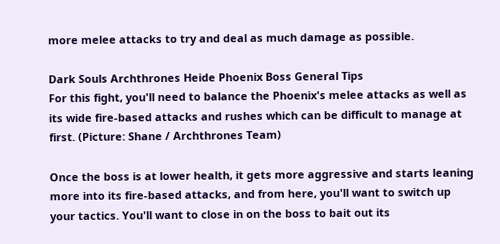more melee attacks to try and deal as much damage as possible.

Dark Souls Archthrones Heide Phoenix Boss General Tips
For this fight, you'll need to balance the Phoenix's melee attacks as well as its wide fire-based attacks and rushes which can be difficult to manage at first. (Picture: Shane / Archthrones Team)

Once the boss is at lower health, it gets more aggressive and starts leaning more into its fire-based attacks, and from here, you'll want to switch up your tactics. You'll want to close in on the boss to bait out its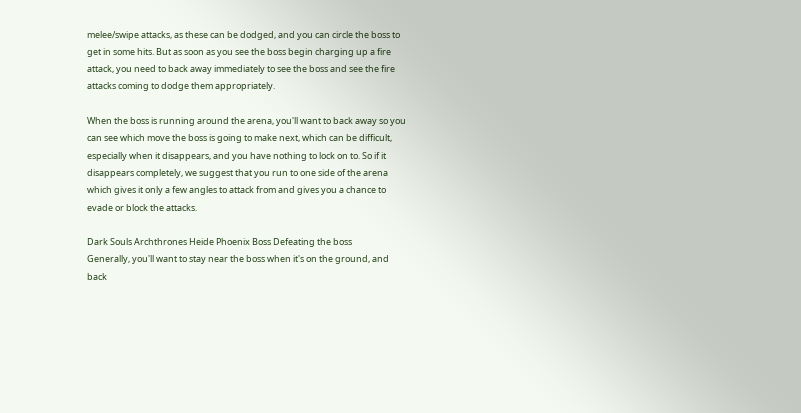melee/swipe attacks, as these can be dodged, and you can circle the boss to get in some hits. But as soon as you see the boss begin charging up a fire attack, you need to back away immediately to see the boss and see the fire attacks coming to dodge them appropriately.

When the boss is running around the arena, you'll want to back away so you can see which move the boss is going to make next, which can be difficult, especially when it disappears, and you have nothing to lock on to. So if it disappears completely, we suggest that you run to one side of the arena which gives it only a few angles to attack from and gives you a chance to evade or block the attacks.

Dark Souls Archthrones Heide Phoenix Boss Defeating the boss
Generally, you'll want to stay near the boss when it's on the ground, and back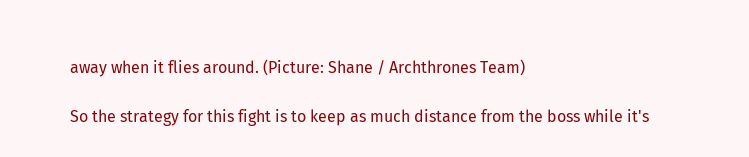away when it flies around. (Picture: Shane / Archthrones Team)

So the strategy for this fight is to keep as much distance from the boss while it's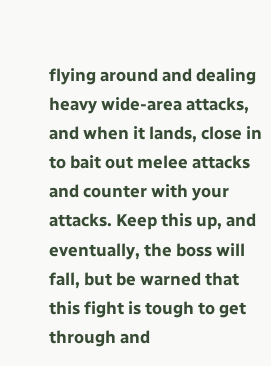flying around and dealing heavy wide-area attacks, and when it lands, close in to bait out melee attacks and counter with your attacks. Keep this up, and eventually, the boss will fall, but be warned that this fight is tough to get through and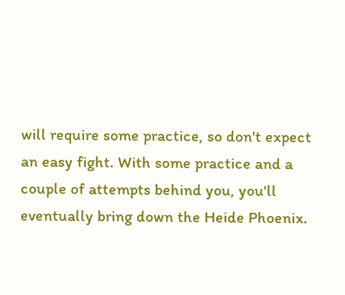will require some practice, so don't expect an easy fight. With some practice and a couple of attempts behind you, you'll eventually bring down the Heide Phoenix.